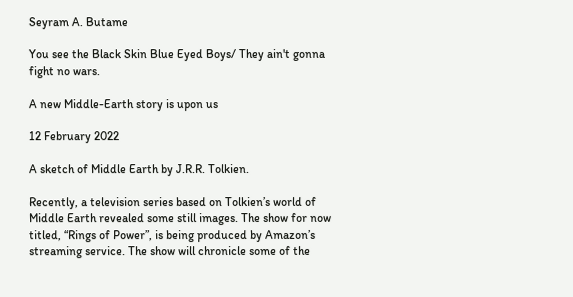Seyram A. Butame

You see the Black Skin Blue Eyed Boys/ They ain't gonna fight no wars.

A new Middle-Earth story is upon us

12 February 2022

A sketch of Middle Earth by J.R.R. Tolkien.

Recently, a television series based on Tolkien’s world of Middle Earth revealed some still images. The show for now titled, “Rings of Power”, is being produced by Amazon’s streaming service. The show will chronicle some of the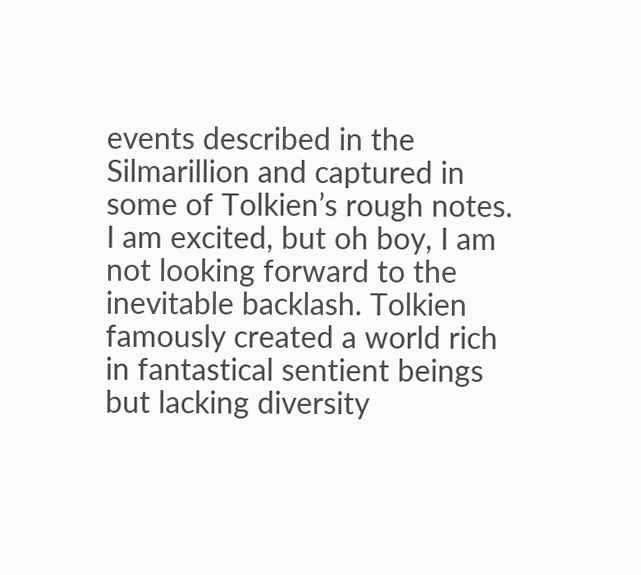events described in the Silmarillion and captured in some of Tolkien’s rough notes. I am excited, but oh boy, I am not looking forward to the inevitable backlash. Tolkien famously created a world rich in fantastical sentient beings but lacking diversity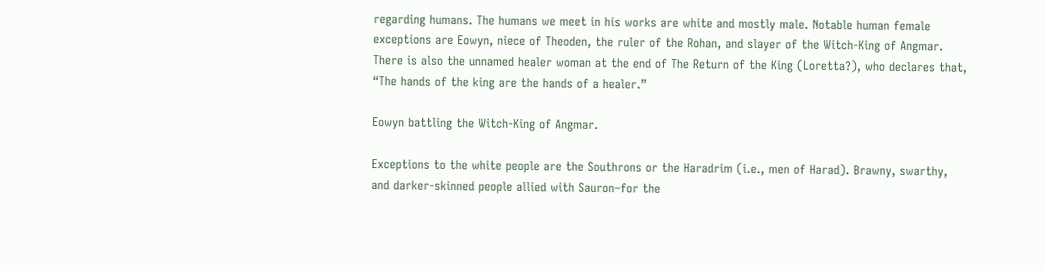regarding humans. The humans we meet in his works are white and mostly male. Notable human female exceptions are Eowyn, niece of Theoden, the ruler of the Rohan, and slayer of the Witch-King of Angmar. There is also the unnamed healer woman at the end of The Return of the King (Loretta?), who declares that, “The hands of the king are the hands of a healer.”

Eowyn battling the Witch-King of Angmar.

Exceptions to the white people are the Southrons or the Haradrim (i.e., men of Harad). Brawny, swarthy, and darker-skinned people allied with Sauron–for the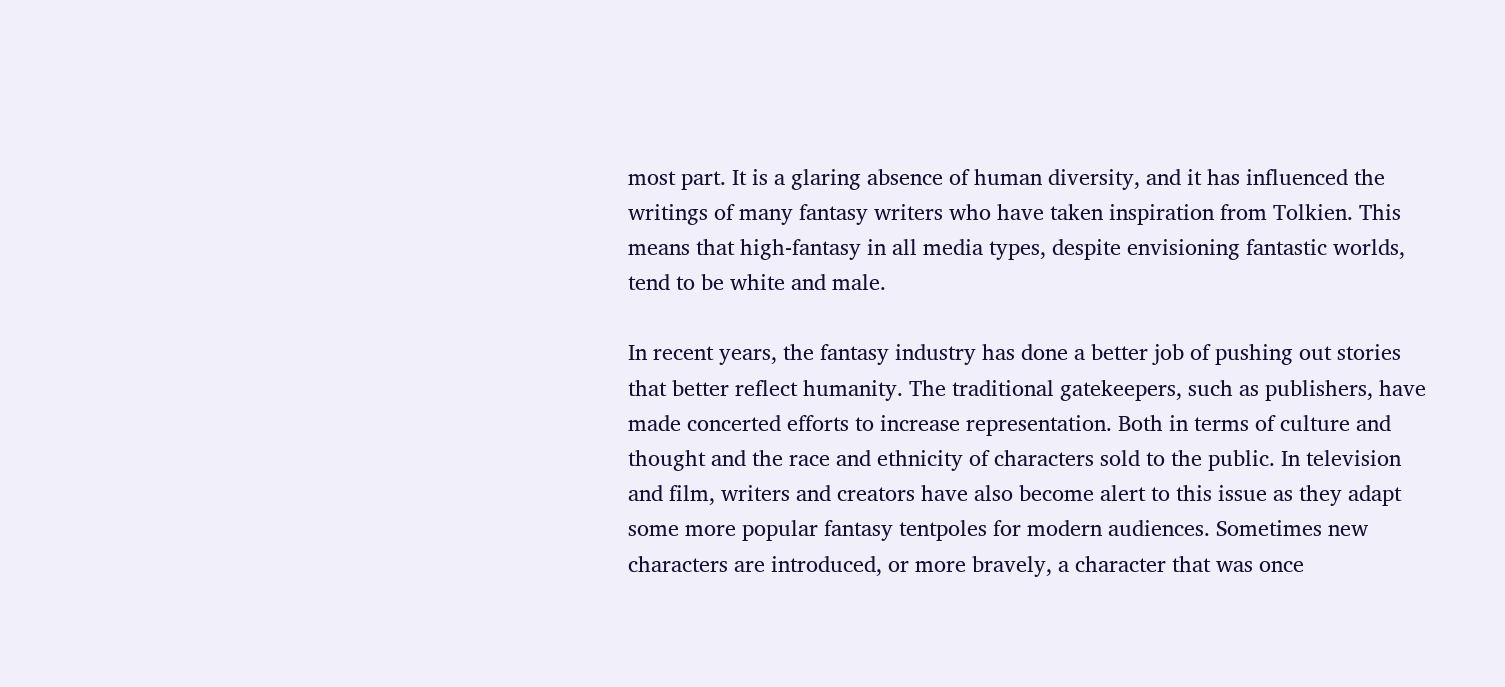most part. It is a glaring absence of human diversity, and it has influenced the writings of many fantasy writers who have taken inspiration from Tolkien. This means that high-fantasy in all media types, despite envisioning fantastic worlds, tend to be white and male.

In recent years, the fantasy industry has done a better job of pushing out stories that better reflect humanity. The traditional gatekeepers, such as publishers, have made concerted efforts to increase representation. Both in terms of culture and thought and the race and ethnicity of characters sold to the public. In television and film, writers and creators have also become alert to this issue as they adapt some more popular fantasy tentpoles for modern audiences. Sometimes new characters are introduced, or more bravely, a character that was once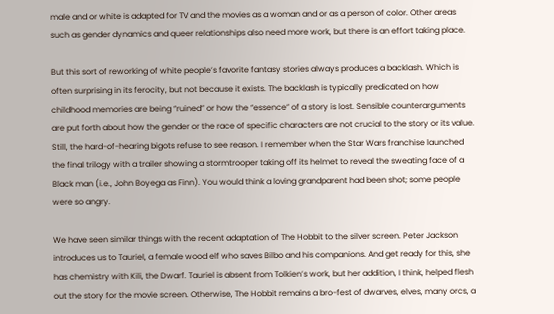male and or white is adapted for TV and the movies as a woman and or as a person of color. Other areas such as gender dynamics and queer relationships also need more work, but there is an effort taking place.

But this sort of reworking of white people’s favorite fantasy stories always produces a backlash. Which is often surprising in its ferocity, but not because it exists. The backlash is typically predicated on how childhood memories are being “ruined” or how the “essence” of a story is lost. Sensible counterarguments are put forth about how the gender or the race of specific characters are not crucial to the story or its value. Still, the hard-of-hearing bigots refuse to see reason. I remember when the Star Wars franchise launched the final trilogy with a trailer showing a stormtrooper taking off its helmet to reveal the sweating face of a Black man (i.e., John Boyega as Finn). You would think a loving grandparent had been shot; some people were so angry.

We have seen similar things with the recent adaptation of The Hobbit to the silver screen. Peter Jackson introduces us to Tauriel, a female wood elf who saves Bilbo and his companions. And get ready for this, she has chemistry with Kili, the Dwarf. Tauriel is absent from Tolkien’s work, but her addition, I think, helped flesh out the story for the movie screen. Otherwise, The Hobbit remains a bro-fest of dwarves, elves, many orcs, a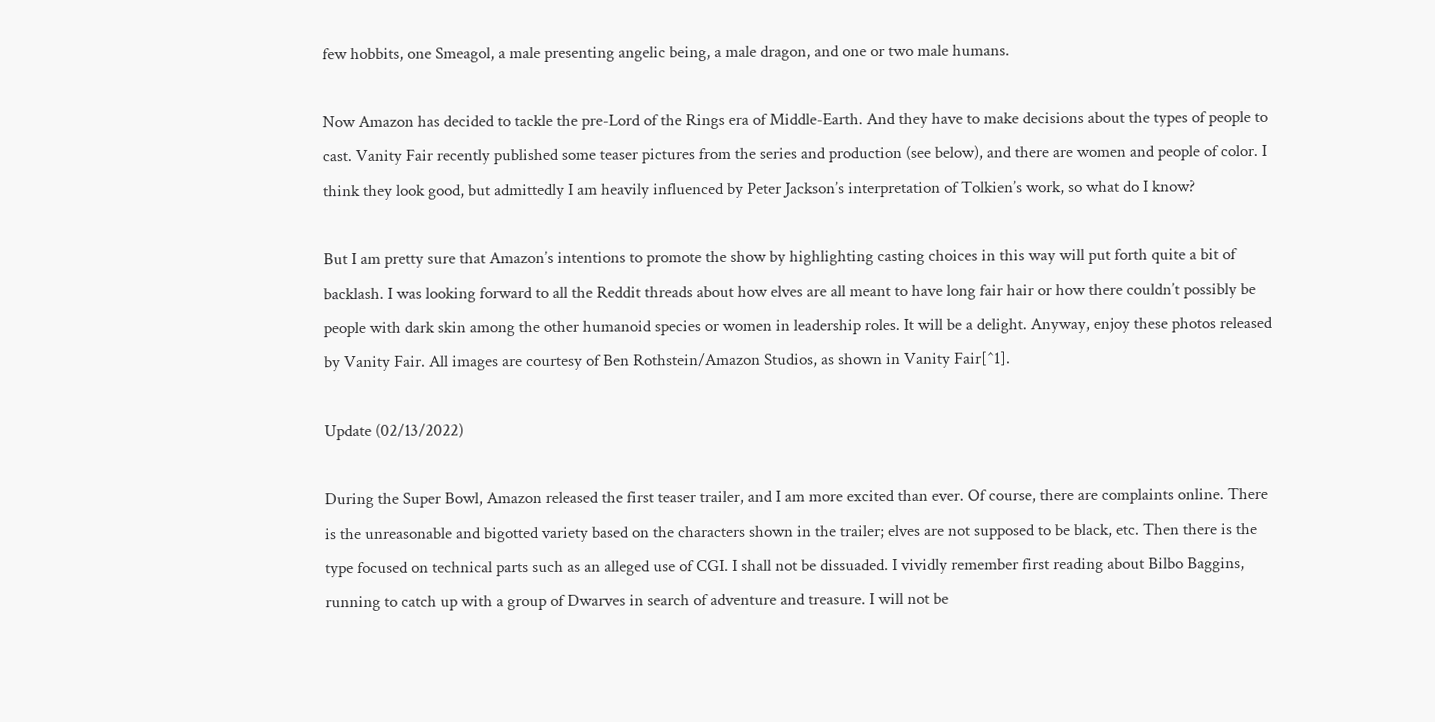few hobbits, one Smeagol, a male presenting angelic being, a male dragon, and one or two male humans.

Now Amazon has decided to tackle the pre-Lord of the Rings era of Middle-Earth. And they have to make decisions about the types of people to cast. Vanity Fair recently published some teaser pictures from the series and production (see below), and there are women and people of color. I think they look good, but admittedly I am heavily influenced by Peter Jackson’s interpretation of Tolkien’s work, so what do I know?

But I am pretty sure that Amazon’s intentions to promote the show by highlighting casting choices in this way will put forth quite a bit of backlash. I was looking forward to all the Reddit threads about how elves are all meant to have long fair hair or how there couldn’t possibly be people with dark skin among the other humanoid species or women in leadership roles. It will be a delight. Anyway, enjoy these photos released by Vanity Fair. All images are courtesy of Ben Rothstein/Amazon Studios, as shown in Vanity Fair[^1].

Update (02/13/2022)

During the Super Bowl, Amazon released the first teaser trailer, and I am more excited than ever. Of course, there are complaints online. There is the unreasonable and bigotted variety based on the characters shown in the trailer; elves are not supposed to be black, etc. Then there is the type focused on technical parts such as an alleged use of CGI. I shall not be dissuaded. I vividly remember first reading about Bilbo Baggins, running to catch up with a group of Dwarves in search of adventure and treasure. I will not be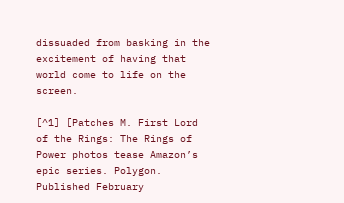dissuaded from basking in the excitement of having that world come to life on the screen.

[^1] [Patches M. First Lord of the Rings: The Rings of Power photos tease Amazon’s epic series. Polygon. Published February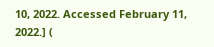10, 2022. Accessed February 11, 2022.] (